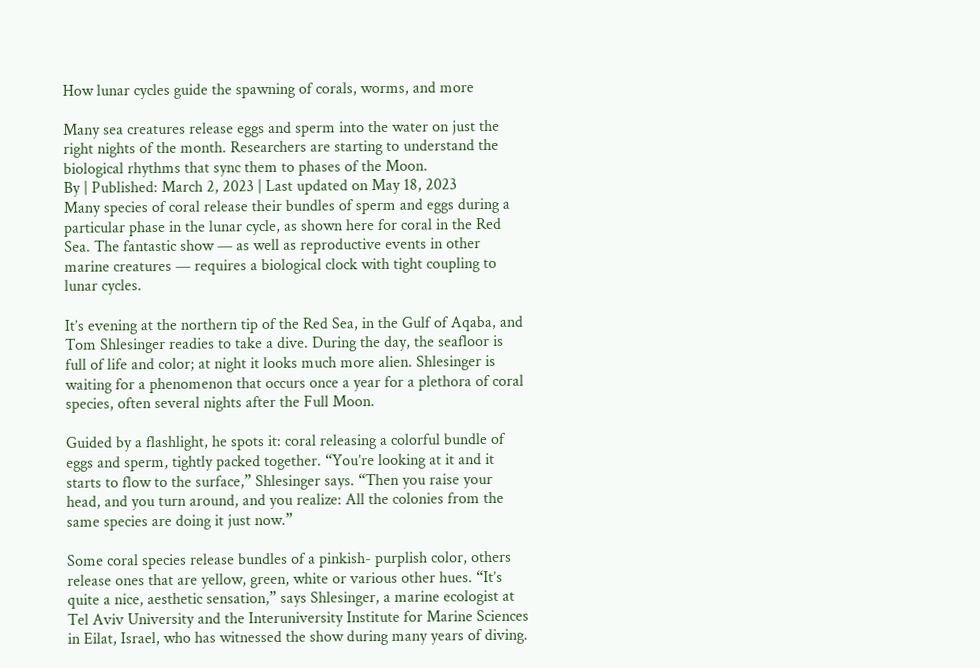How lunar cycles guide the spawning of corals, worms, and more

Many sea creatures release eggs and sperm into the water on just the right nights of the month. Researchers are starting to understand the biological rhythms that sync them to phases of the Moon.
By | Published: March 2, 2023 | Last updated on May 18, 2023
Many species of coral release their bundles of sperm and eggs during a particular phase in the lunar cycle, as shown here for coral in the Red Sea. The fantastic show — as well as reproductive events in other marine creatures — requires a biological clock with tight coupling to lunar cycles.

It’s evening at the northern tip of the Red Sea, in the Gulf of Aqaba, and Tom Shlesinger readies to take a dive. During the day, the seafloor is full of life and color; at night it looks much more alien. Shlesinger is waiting for a phenomenon that occurs once a year for a plethora of coral species, often several nights after the Full Moon.

Guided by a flashlight, he spots it: coral releasing a colorful bundle of eggs and sperm, tightly packed together. “You’re looking at it and it starts to flow to the surface,” Shlesinger says. “Then you raise your head, and you turn around, and you realize: All the colonies from the same species are doing it just now.”

Some coral species release bundles of a pinkish- purplish color, others release ones that are yellow, green, white or various other hues. “It’s quite a nice, aesthetic sensation,” says Shlesinger, a marine ecologist at Tel Aviv University and the Interuniversity Institute for Marine Sciences in Eilat, Israel, who has witnessed the show during many years of diving.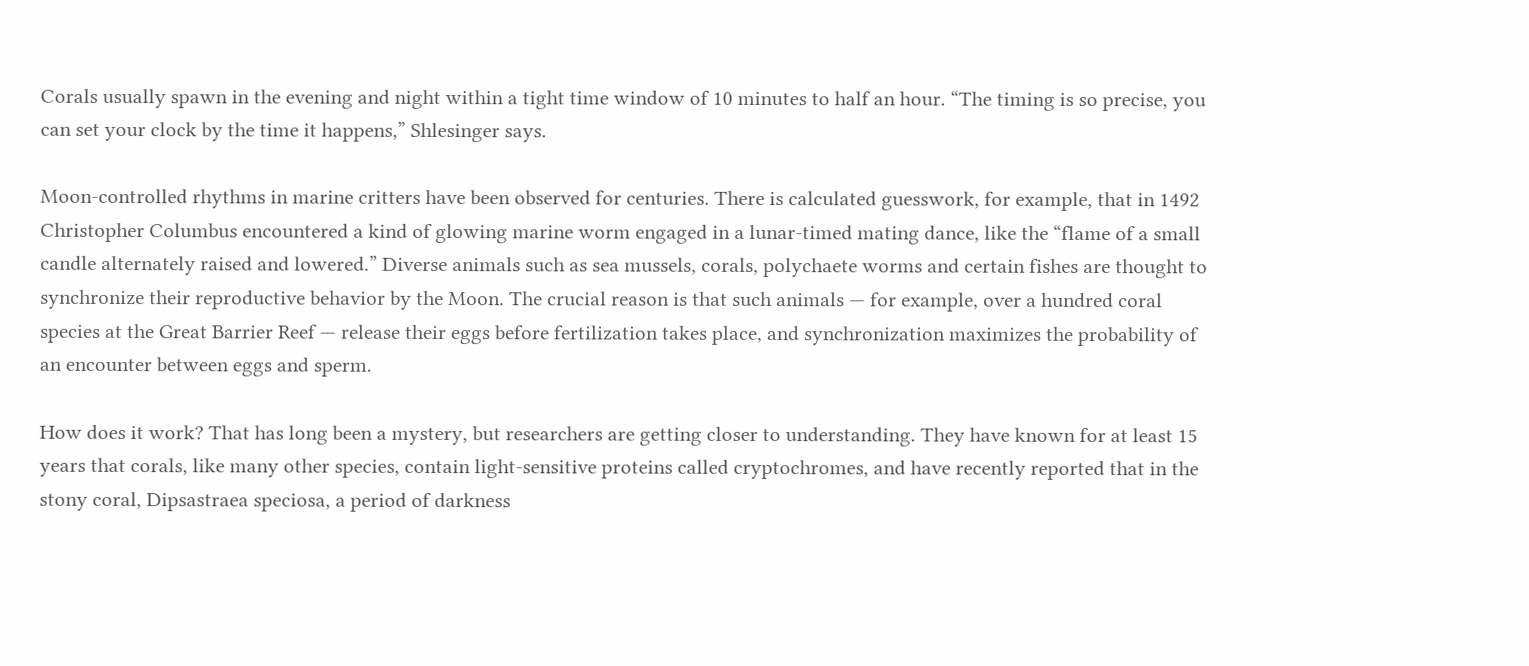Corals usually spawn in the evening and night within a tight time window of 10 minutes to half an hour. “The timing is so precise, you can set your clock by the time it happens,” Shlesinger says.

Moon-controlled rhythms in marine critters have been observed for centuries. There is calculated guesswork, for example, that in 1492 Christopher Columbus encountered a kind of glowing marine worm engaged in a lunar-timed mating dance, like the “flame of a small candle alternately raised and lowered.” Diverse animals such as sea mussels, corals, polychaete worms and certain fishes are thought to synchronize their reproductive behavior by the Moon. The crucial reason is that such animals — for example, over a hundred coral species at the Great Barrier Reef — release their eggs before fertilization takes place, and synchronization maximizes the probability of an encounter between eggs and sperm.

How does it work? That has long been a mystery, but researchers are getting closer to understanding. They have known for at least 15 years that corals, like many other species, contain light-sensitive proteins called cryptochromes, and have recently reported that in the stony coral, Dipsastraea speciosa, a period of darkness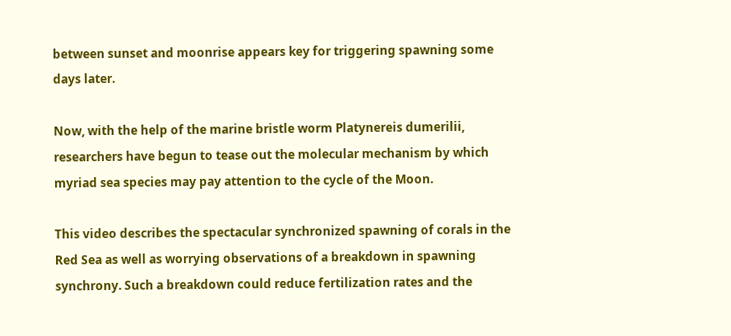between sunset and moonrise appears key for triggering spawning some days later.

Now, with the help of the marine bristle worm Platynereis dumerilii, researchers have begun to tease out the molecular mechanism by which myriad sea species may pay attention to the cycle of the Moon.

This video describes the spectacular synchronized spawning of corals in the Red Sea as well as worrying observations of a breakdown in spawning synchrony. Such a breakdown could reduce fertilization rates and the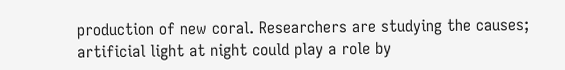production of new coral. Researchers are studying the causes; artificial light at night could play a role by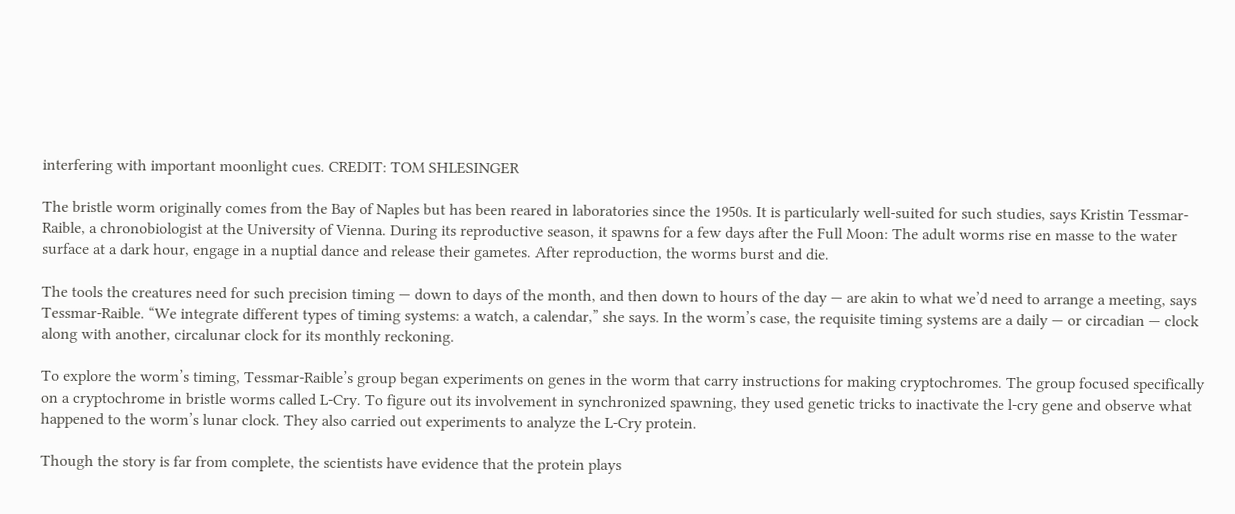interfering with important moonlight cues. CREDIT: TOM SHLESINGER

The bristle worm originally comes from the Bay of Naples but has been reared in laboratories since the 1950s. It is particularly well-suited for such studies, says Kristin Tessmar-Raible, a chronobiologist at the University of Vienna. During its reproductive season, it spawns for a few days after the Full Moon: The adult worms rise en masse to the water surface at a dark hour, engage in a nuptial dance and release their gametes. After reproduction, the worms burst and die.

The tools the creatures need for such precision timing — down to days of the month, and then down to hours of the day — are akin to what we’d need to arrange a meeting, says Tessmar-Raible. “We integrate different types of timing systems: a watch, a calendar,” she says. In the worm’s case, the requisite timing systems are a daily — or circadian — clock along with another, circalunar clock for its monthly reckoning.

To explore the worm’s timing, Tessmar-Raible’s group began experiments on genes in the worm that carry instructions for making cryptochromes. The group focused specifically on a cryptochrome in bristle worms called L-Cry. To figure out its involvement in synchronized spawning, they used genetic tricks to inactivate the l-cry gene and observe what happened to the worm’s lunar clock. They also carried out experiments to analyze the L-Cry protein.

Though the story is far from complete, the scientists have evidence that the protein plays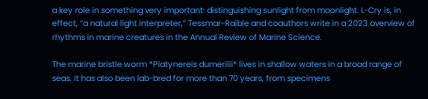a key role in something very important: distinguishing sunlight from moonlight. L-Cry is, in effect, “a natural light interpreter,” Tessmar-Raible and coauthors write in a 2023 overview of rhythms in marine creatures in the Annual Review of Marine Science.

The marine bristle worm *Platynereis dumerilii* lives in shallow waters in a broad range of seas. It has also been lab-bred for more than 70 years, from specimens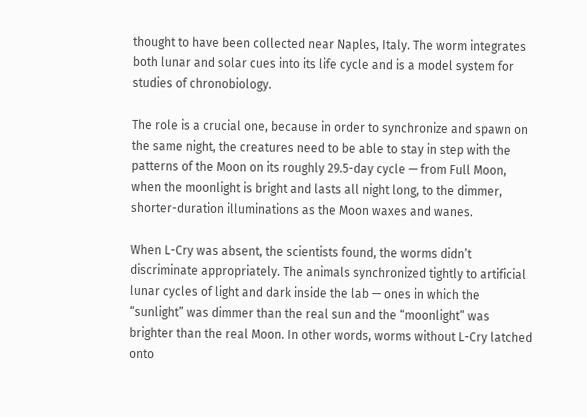thought to have been collected near Naples, Italy. The worm integrates both lunar and solar cues into its life cycle and is a model system for studies of chronobiology.

The role is a crucial one, because in order to synchronize and spawn on the same night, the creatures need to be able to stay in step with the patterns of the Moon on its roughly 29.5-day cycle — from Full Moon, when the moonlight is bright and lasts all night long, to the dimmer, shorter-duration illuminations as the Moon waxes and wanes.

When L-Cry was absent, the scientists found, the worms didn’t discriminate appropriately. The animals synchronized tightly to artificial lunar cycles of light and dark inside the lab — ones in which the “sunlight” was dimmer than the real sun and the “moonlight” was brighter than the real Moon. In other words, worms without L-Cry latched onto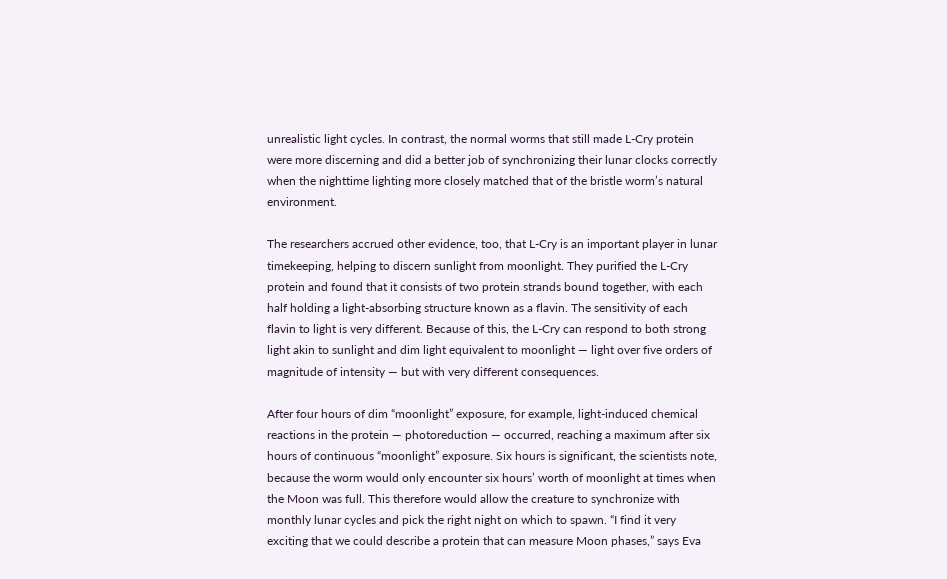unrealistic light cycles. In contrast, the normal worms that still made L-Cry protein were more discerning and did a better job of synchronizing their lunar clocks correctly when the nighttime lighting more closely matched that of the bristle worm’s natural environment.

The researchers accrued other evidence, too, that L-Cry is an important player in lunar timekeeping, helping to discern sunlight from moonlight. They purified the L-Cry protein and found that it consists of two protein strands bound together, with each half holding a light-absorbing structure known as a flavin. The sensitivity of each flavin to light is very different. Because of this, the L-Cry can respond to both strong light akin to sunlight and dim light equivalent to moonlight — light over five orders of magnitude of intensity — but with very different consequences.

After four hours of dim “moonlight” exposure, for example, light-induced chemical reactions in the protein — photoreduction — occurred, reaching a maximum after six hours of continuous “moonlight” exposure. Six hours is significant, the scientists note, because the worm would only encounter six hours’ worth of moonlight at times when the Moon was full. This therefore would allow the creature to synchronize with monthly lunar cycles and pick the right night on which to spawn. “I find it very exciting that we could describe a protein that can measure Moon phases,” says Eva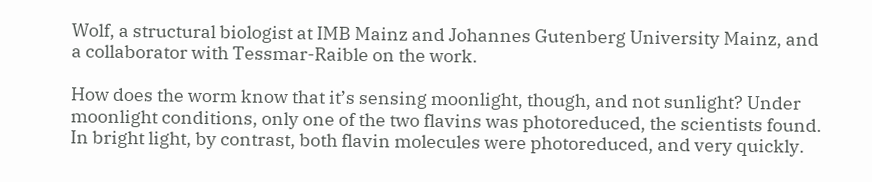Wolf, a structural biologist at IMB Mainz and Johannes Gutenberg University Mainz, and a collaborator with Tessmar-Raible on the work.

How does the worm know that it’s sensing moonlight, though, and not sunlight? Under moonlight conditions, only one of the two flavins was photoreduced, the scientists found. In bright light, by contrast, both flavin molecules were photoreduced, and very quickly.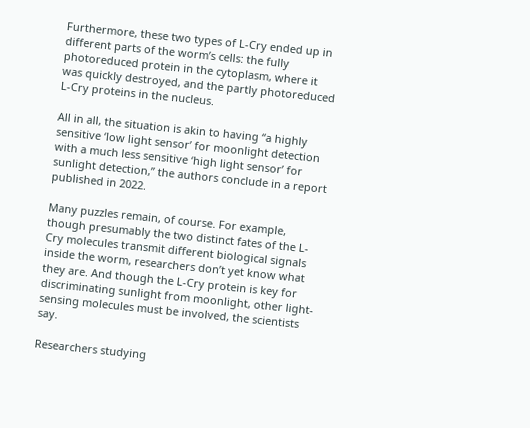Furthermore, these two types of L-Cry ended up in different parts of the worm’s cells: the fully photoreduced protein in the cytoplasm, where it was quickly destroyed, and the partly photoreduced L-Cry proteins in the nucleus.

All in all, the situation is akin to having “a highly sensitive ‘low light sensor’ for moonlight detection with a much less sensitive ‘high light sensor’ for sunlight detection,” the authors conclude in a report published in 2022.

Many puzzles remain, of course. For example, though presumably the two distinct fates of the L-Cry molecules transmit different biological signals inside the worm, researchers don’t yet know what they are. And though the L-Cry protein is key for discriminating sunlight from moonlight, other light-sensing molecules must be involved, the scientists say.

Researchers studying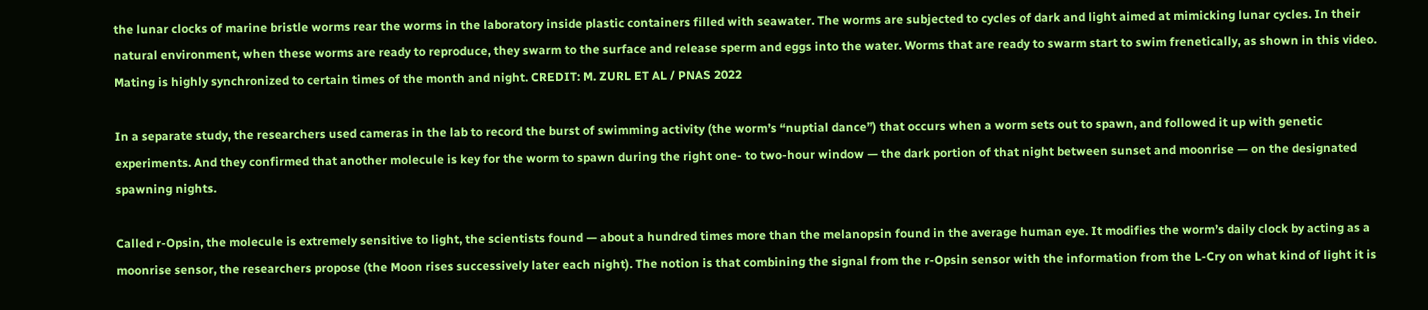the lunar clocks of marine bristle worms rear the worms in the laboratory inside plastic containers filled with seawater. The worms are subjected to cycles of dark and light aimed at mimicking lunar cycles. In their natural environment, when these worms are ready to reproduce, they swarm to the surface and release sperm and eggs into the water. Worms that are ready to swarm start to swim frenetically, as shown in this video. Mating is highly synchronized to certain times of the month and night. CREDIT: M. ZURL ET AL / PNAS 2022

In a separate study, the researchers used cameras in the lab to record the burst of swimming activity (the worm’s “nuptial dance”) that occurs when a worm sets out to spawn, and followed it up with genetic experiments. And they confirmed that another molecule is key for the worm to spawn during the right one- to two-hour window — the dark portion of that night between sunset and moonrise — on the designated spawning nights.

Called r-Opsin, the molecule is extremely sensitive to light, the scientists found — about a hundred times more than the melanopsin found in the average human eye. It modifies the worm’s daily clock by acting as a moonrise sensor, the researchers propose (the Moon rises successively later each night). The notion is that combining the signal from the r-Opsin sensor with the information from the L-Cry on what kind of light it is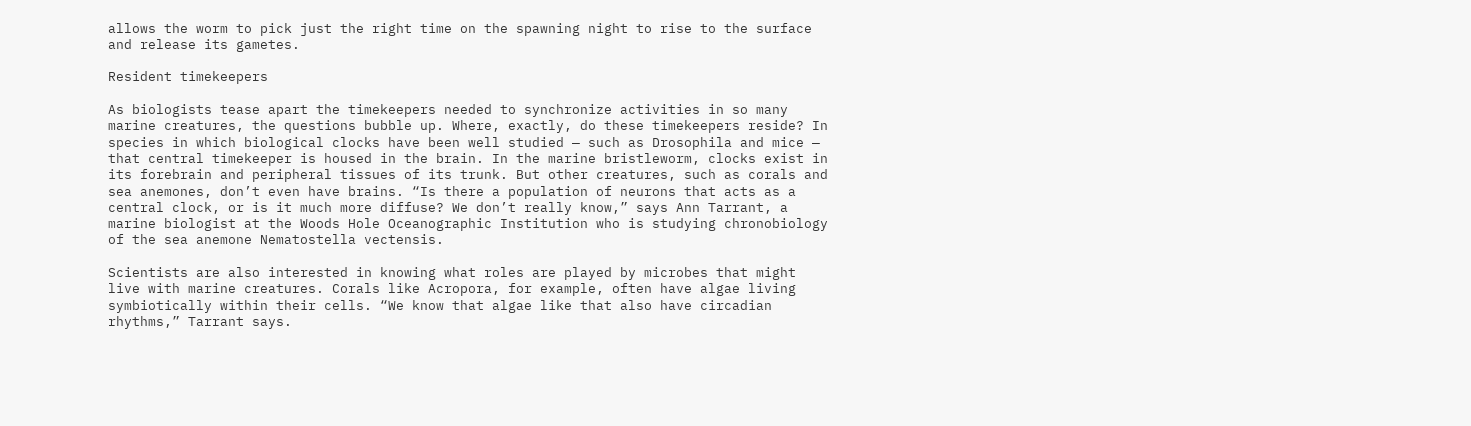allows the worm to pick just the right time on the spawning night to rise to the surface and release its gametes.

Resident timekeepers

As biologists tease apart the timekeepers needed to synchronize activities in so many marine creatures, the questions bubble up. Where, exactly, do these timekeepers reside? In species in which biological clocks have been well studied — such as Drosophila and mice — that central timekeeper is housed in the brain. In the marine bristleworm, clocks exist in its forebrain and peripheral tissues of its trunk. But other creatures, such as corals and sea anemones, don’t even have brains. “Is there a population of neurons that acts as a central clock, or is it much more diffuse? We don’t really know,” says Ann Tarrant, a marine biologist at the Woods Hole Oceanographic Institution who is studying chronobiology of the sea anemone Nematostella vectensis.

Scientists are also interested in knowing what roles are played by microbes that might live with marine creatures. Corals like Acropora, for example, often have algae living symbiotically within their cells. “We know that algae like that also have circadian rhythms,” Tarrant says.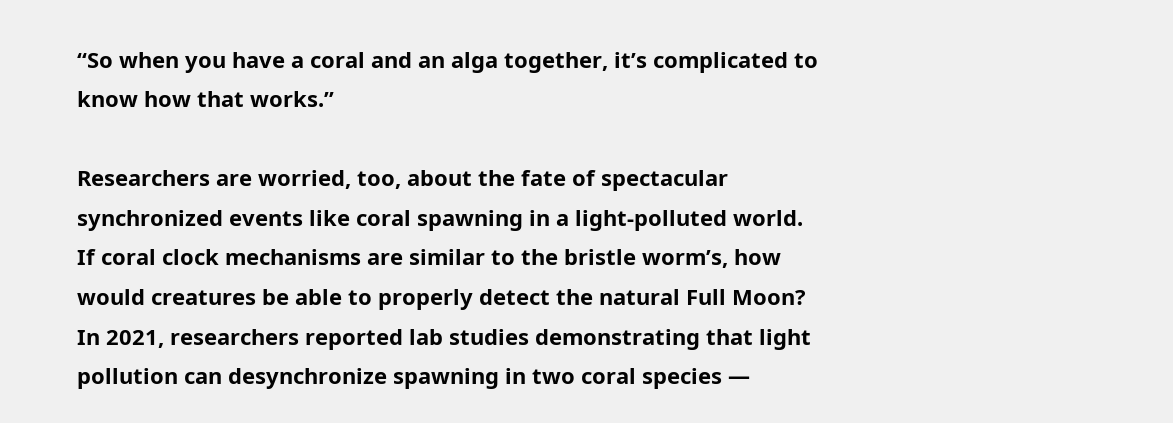“So when you have a coral and an alga together, it’s complicated to know how that works.”

Researchers are worried, too, about the fate of spectacular synchronized events like coral spawning in a light-polluted world. If coral clock mechanisms are similar to the bristle worm’s, how would creatures be able to properly detect the natural Full Moon? In 2021, researchers reported lab studies demonstrating that light pollution can desynchronize spawning in two coral species —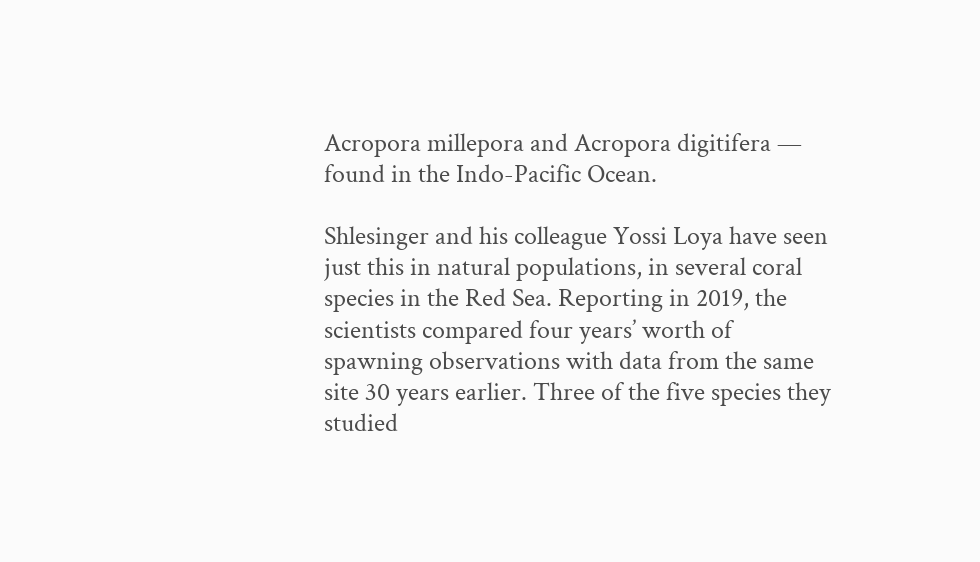Acropora millepora and Acropora digitifera — found in the Indo-Pacific Ocean.

Shlesinger and his colleague Yossi Loya have seen just this in natural populations, in several coral species in the Red Sea. Reporting in 2019, the scientists compared four years’ worth of spawning observations with data from the same site 30 years earlier. Three of the five species they studied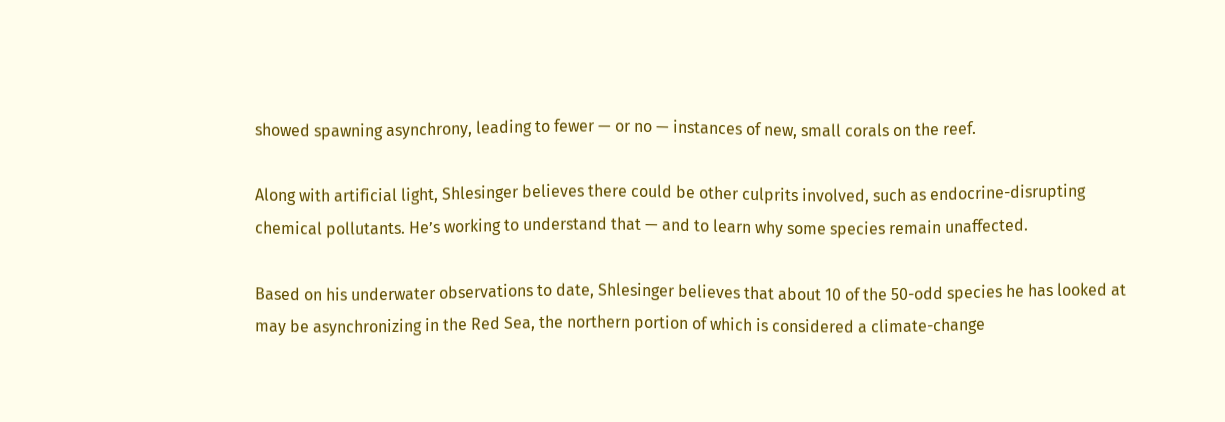showed spawning asynchrony, leading to fewer — or no — instances of new, small corals on the reef.

Along with artificial light, Shlesinger believes there could be other culprits involved, such as endocrine-disrupting chemical pollutants. He’s working to understand that — and to learn why some species remain unaffected.

Based on his underwater observations to date, Shlesinger believes that about 10 of the 50-odd species he has looked at may be asynchronizing in the Red Sea, the northern portion of which is considered a climate-change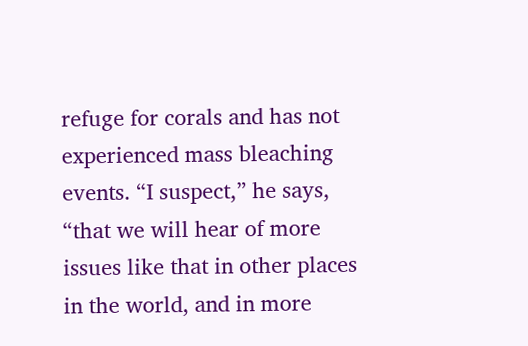refuge for corals and has not experienced mass bleaching events. “I suspect,” he says, “that we will hear of more issues like that in other places in the world, and in more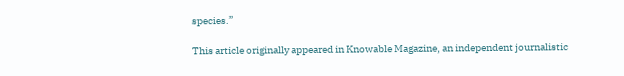species.”

This article originally appeared in Knowable Magazine, an independent journalistic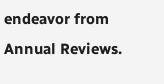endeavor from Annual Reviews.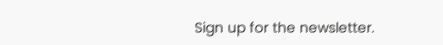Sign up for the newsletter.